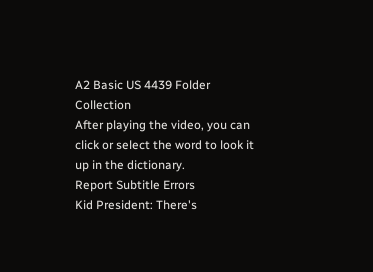A2 Basic US 4439 Folder Collection
After playing the video, you can click or select the word to look it up in the dictionary.
Report Subtitle Errors
Kid President: There's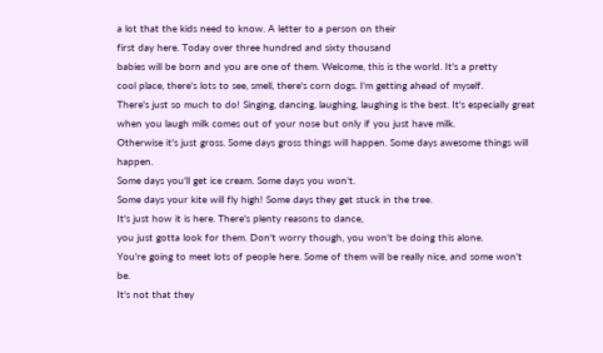a lot that the kids need to know. A letter to a person on their
first day here. Today over three hundred and sixty thousand
babies will be born and you are one of them. Welcome, this is the world. It's a pretty
cool place, there's lots to see, smell, there's corn dogs. I'm getting ahead of myself.
There's just so much to do! Singing, dancing, laughing, laughing is the best. It's especially great
when you laugh milk comes out of your nose but only if you just have milk.
Otherwise it's just gross. Some days gross things will happen. Some days awesome things will happen.
Some days you'll get ice cream. Some days you won't.
Some days your kite will fly high! Some days they get stuck in the tree.
It's just how it is here. There's plenty reasons to dance,
you just gotta look for them. Don't worry though, you won't be doing this alone.
You're going to meet lots of people here. Some of them will be really nice, and some won't be.
It's not that they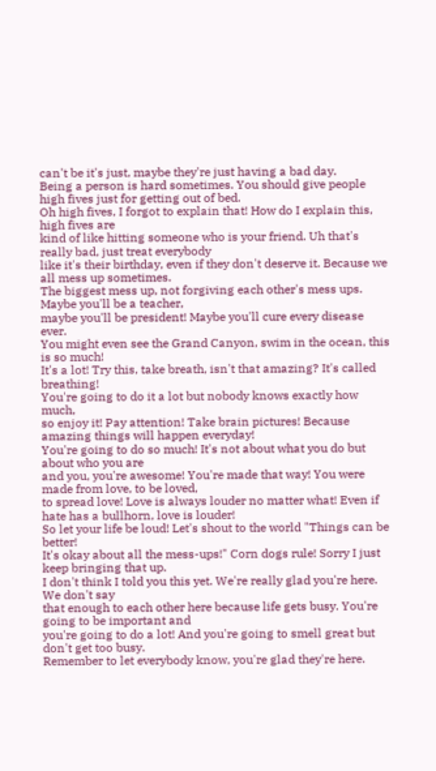can't be it's just, maybe they're just having a bad day.
Being a person is hard sometimes. You should give people high fives just for getting out of bed.
Oh high fives, I forgot to explain that! How do I explain this, high fives are
kind of like hitting someone who is your friend. Uh that's really bad, just treat everybody
like it's their birthday, even if they don't deserve it. Because we all mess up sometimes.
The biggest mess up, not forgiving each other's mess ups. Maybe you'll be a teacher,
maybe you'll be president! Maybe you'll cure every disease ever.
You might even see the Grand Canyon, swim in the ocean, this is so much!
It's a lot! Try this, take breath, isn't that amazing? It's called breathing!
You're going to do it a lot but nobody knows exactly how much,
so enjoy it! Pay attention! Take brain pictures! Because amazing things will happen everyday!
You're going to do so much! It's not about what you do but about who you are
and you, you're awesome! You're made that way! You were made from love, to be loved,
to spread love! Love is always louder no matter what! Even if hate has a bullhorn, love is louder!
So let your life be loud! Let's shout to the world "Things can be better!
It's okay about all the mess-ups!" Corn dogs rule! Sorry I just keep bringing that up.
I don't think I told you this yet. We're really glad you're here. We don't say
that enough to each other here because life gets busy. You're going to be important and
you're going to do a lot! And you're going to smell great but don't get too busy.
Remember to let everybody know, you're glad they're here.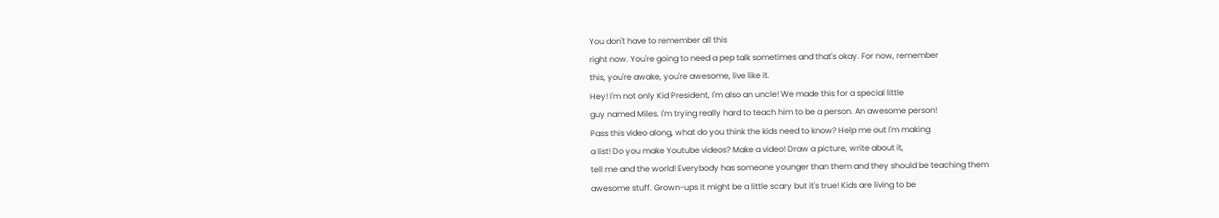You don't have to remember all this
right now. You're going to need a pep talk sometimes and that's okay. For now, remember
this, you're awake, you're awesome, live like it.
Hey! I'm not only Kid President, I'm also an uncle! We made this for a special little
guy named Miles. I'm trying really hard to teach him to be a person. An awesome person!
Pass this video along, what do you think the kids need to know? Help me out I'm making
a list! Do you make Youtube videos? Make a video! Draw a picture, write about it,
tell me and the world! Everybody has someone younger than them and they should be teaching them
awesome stuff. Grown-ups it might be a little scary but it's true! Kids are living to be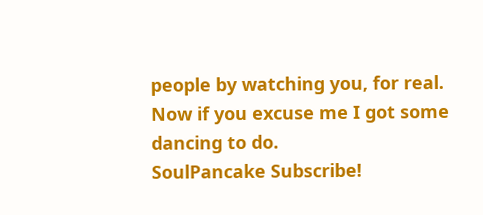people by watching you, for real. Now if you excuse me I got some dancing to do.
SoulPancake Subscribe!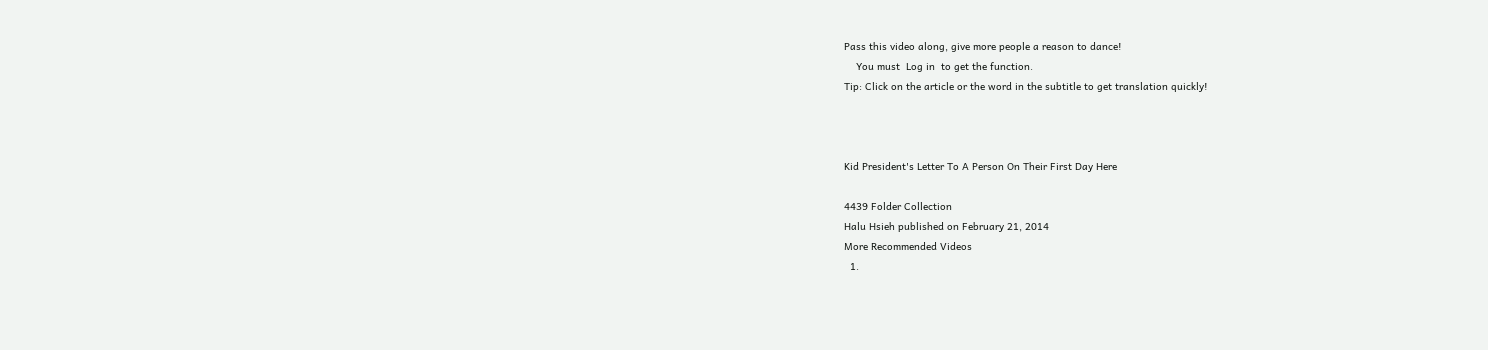Pass this video along, give more people a reason to dance!
    You must  Log in  to get the function.
Tip: Click on the article or the word in the subtitle to get translation quickly!



Kid President's Letter To A Person On Their First Day Here

4439 Folder Collection
Halu Hsieh published on February 21, 2014
More Recommended Videos
  1.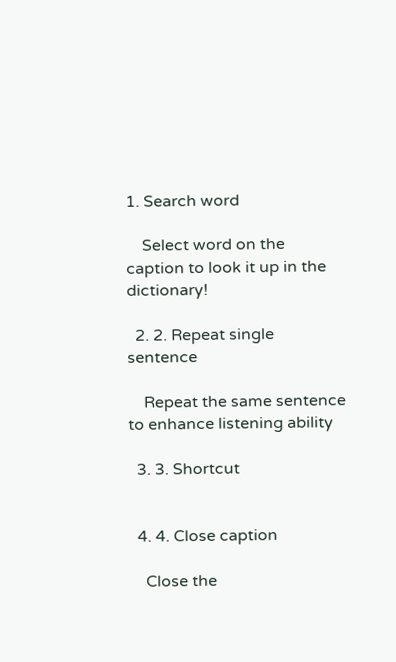1. Search word

    Select word on the caption to look it up in the dictionary!

  2. 2. Repeat single sentence

    Repeat the same sentence to enhance listening ability

  3. 3. Shortcut


  4. 4. Close caption

    Close the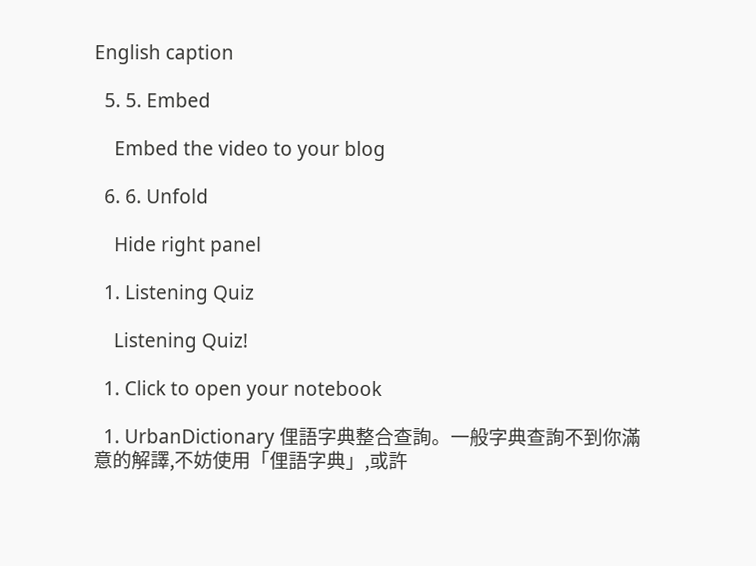English caption

  5. 5. Embed

    Embed the video to your blog

  6. 6. Unfold

    Hide right panel

  1. Listening Quiz

    Listening Quiz!

  1. Click to open your notebook

  1. UrbanDictionary 俚語字典整合查詢。一般字典查詢不到你滿意的解譯,不妨使用「俚語字典」,或許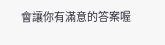會讓你有滿意的答案喔